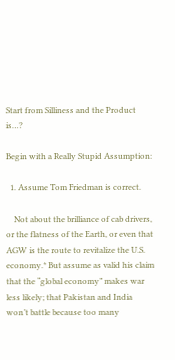Start from Silliness and the Product is…?

Begin with a Really Stupid Assumption:

  1. Assume Tom Friedman is correct.

    Not about the brilliance of cab drivers, or the flatness of the Earth, or even that AGW is the route to revitalize the U.S. economy.* But assume as valid his claim that the “global economy” makes war less likely; that Pakistan and India won’t battle because too many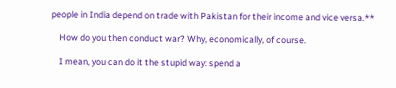people in India depend on trade with Pakistan for their income and vice versa.**

    How do you then conduct war? Why, economically, of course.

    I mean, you can do it the stupid way: spend a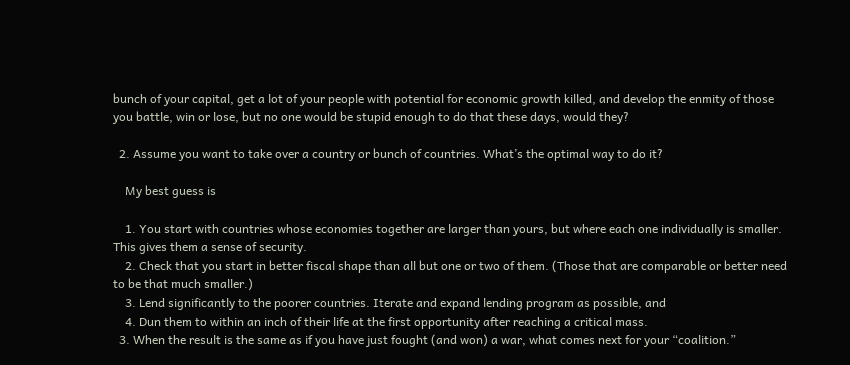bunch of your capital, get a lot of your people with potential for economic growth killed, and develop the enmity of those you battle, win or lose, but no one would be stupid enough to do that these days, would they?

  2. Assume you want to take over a country or bunch of countries. What’s the optimal way to do it?

    My best guess is

    1. You start with countries whose economies together are larger than yours, but where each one individually is smaller. This gives them a sense of security.
    2. Check that you start in better fiscal shape than all but one or two of them. (Those that are comparable or better need to be that much smaller.)
    3. Lend significantly to the poorer countries. Iterate and expand lending program as possible, and
    4. Dun them to within an inch of their life at the first opportunity after reaching a critical mass.
  3. When the result is the same as if you have just fought (and won) a war, what comes next for your “coalition.”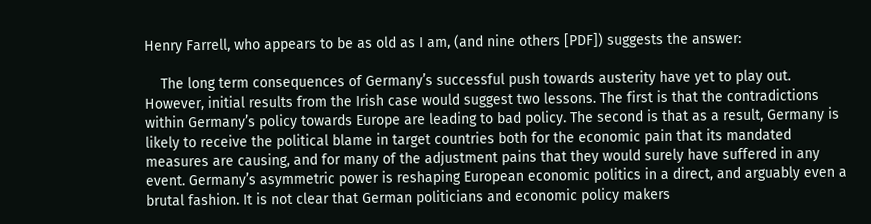Henry Farrell, who appears to be as old as I am, (and nine others [PDF]) suggests the answer:

    The long term consequences of Germany’s successful push towards austerity have yet to play out. However, initial results from the Irish case would suggest two lessons. The first is that the contradictions within Germany’s policy towards Europe are leading to bad policy. The second is that as a result, Germany is likely to receive the political blame in target countries both for the economic pain that its mandated measures are causing, and for many of the adjustment pains that they would surely have suffered in any event. Germany’s asymmetric power is reshaping European economic politics in a direct, and arguably even a brutal fashion. It is not clear that German politicians and economic policy makers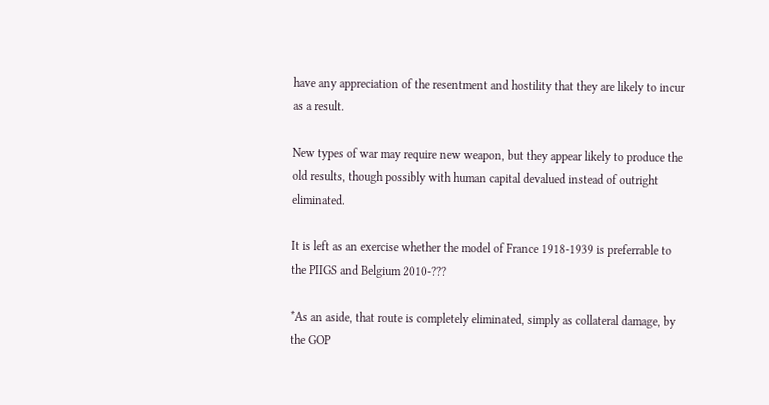have any appreciation of the resentment and hostility that they are likely to incur as a result.

New types of war may require new weapon, but they appear likely to produce the old results, though possibly with human capital devalued instead of outright eliminated.

It is left as an exercise whether the model of France 1918-1939 is preferrable to the PIIGS and Belgium 2010-???

*As an aside, that route is completely eliminated, simply as collateral damage, by the GOP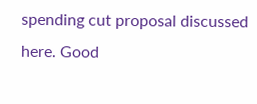spending cut proposal discussed here. Good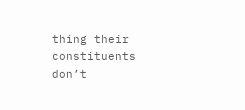thing their constituents don’t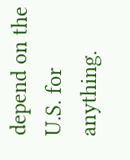depend on the U.S. for anything.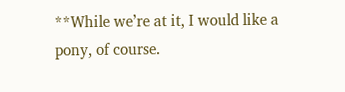**While we’re at it, I would like a pony, of course.